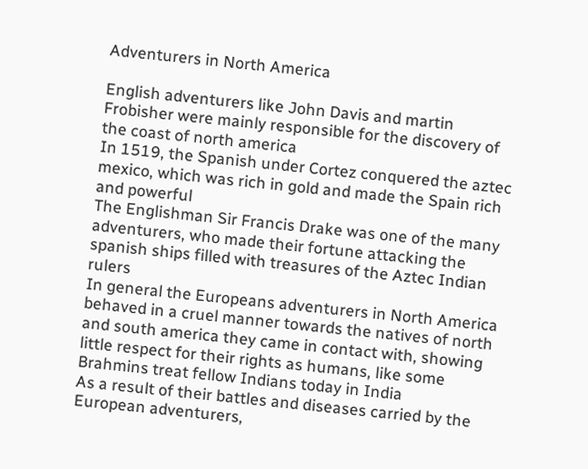Adventurers in North America

English adventurers like John Davis and martin Frobisher were mainly responsible for the discovery of the coast of north america
In 1519, the Spanish under Cortez conquered the aztec mexico, which was rich in gold and made the Spain rich and powerful
The Englishman Sir Francis Drake was one of the many adventurers, who made their fortune attacking the spanish ships filled with treasures of the Aztec Indian rulers
In general the Europeans adventurers in North America behaved in a cruel manner towards the natives of north and south america they came in contact with, showing little respect for their rights as humans, like some Brahmins treat fellow Indians today in India
As a result of their battles and diseases carried by the European adventurers,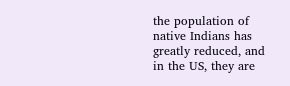the population of native Indians has greatly reduced, and in the US, they are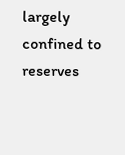largely confined to reserves